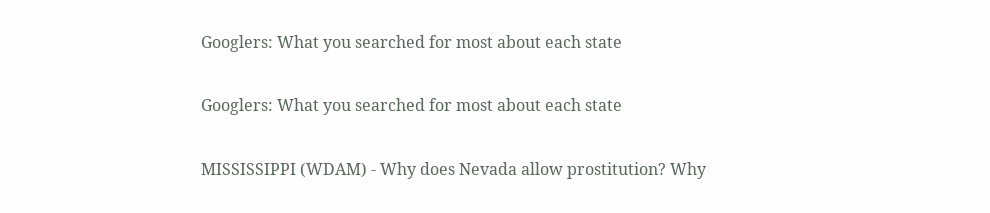Googlers: What you searched for most about each state

Googlers: What you searched for most about each state

MISSISSIPPI (WDAM) - Why does Nevada allow prostitution? Why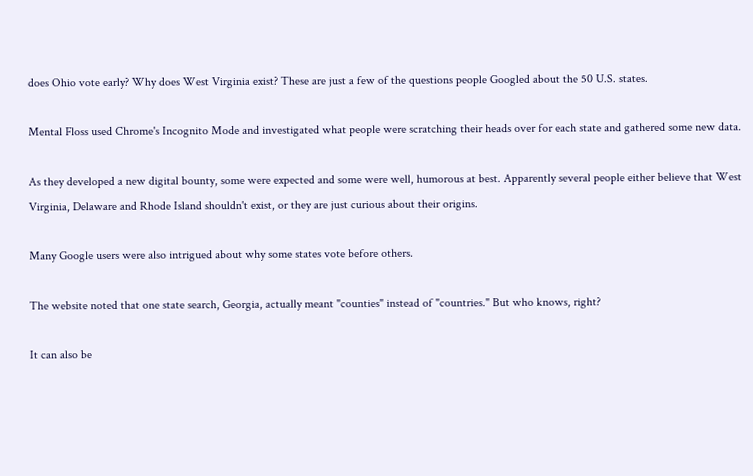does Ohio vote early? Why does West Virginia exist? These are just a few of the questions people Googled about the 50 U.S. states.

Mental Floss used Chrome's Incognito Mode and investigated what people were scratching their heads over for each state and gathered some new data.

As they developed a new digital bounty, some were expected and some were well, humorous at best. Apparently several people either believe that West Virginia, Delaware and Rhode Island shouldn't exist, or they are just curious about their origins.

Many Google users were also intrigued about why some states vote before others.

The website noted that one state search, Georgia, actually meant "counties" instead of "countries." But who knows, right?

It can also be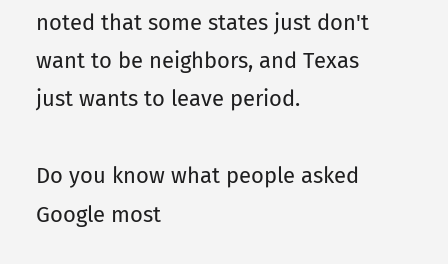noted that some states just don't want to be neighbors, and Texas just wants to leave period.

Do you know what people asked Google most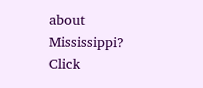about Mississippi? Click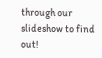through our slideshow to find out!